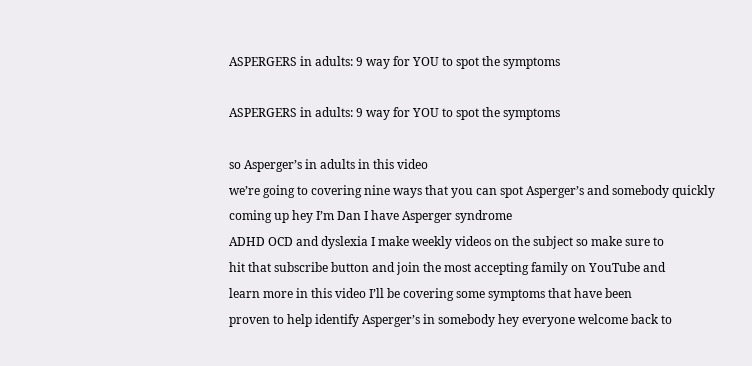ASPERGERS in adults: 9 way for YOU to spot the symptoms

ASPERGERS in adults: 9 way for YOU to spot the symptoms

so Asperger’s in adults in this video
we’re going to covering nine ways that you can spot Asperger’s and somebody quickly
coming up hey I’m Dan I have Asperger syndrome
ADHD OCD and dyslexia I make weekly videos on the subject so make sure to
hit that subscribe button and join the most accepting family on YouTube and
learn more in this video I’ll be covering some symptoms that have been
proven to help identify Asperger’s in somebody hey everyone welcome back to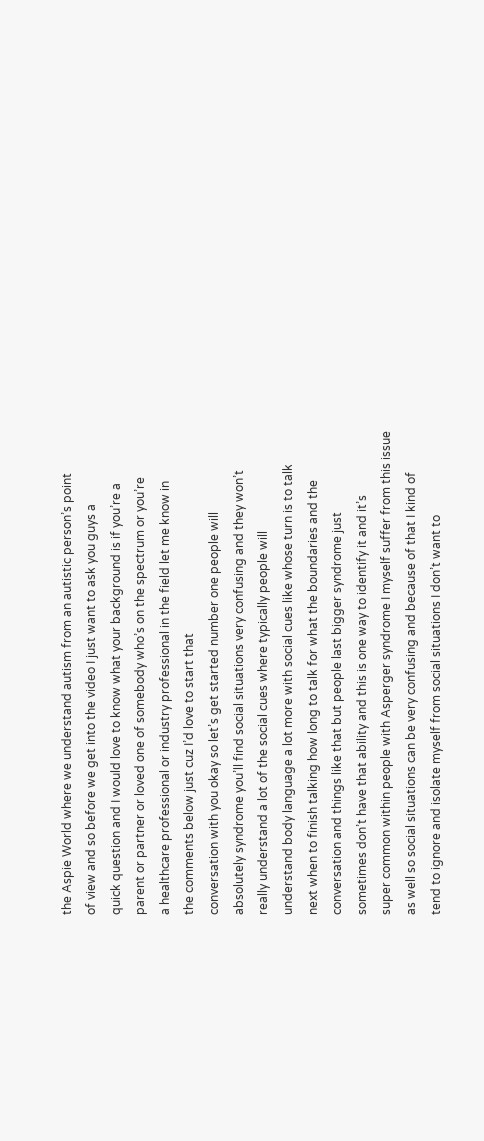the Aspie World where we understand autism from an autistic person’s point
of view and so before we get into the video I just want to ask you guys a
quick question and I would love to know what your background is if you’re a
parent or partner or loved one of somebody who’s on the spectrum or you’re
a healthcare professional or industry professional in the field let me know in
the comments below just cuz I’d love to start that
conversation with you okay so let’s get started number one people will
absolutely syndrome you’ll find social situations very confusing and they won’t
really understand a lot of the social cues where typically people will
understand body language a lot more with social cues like whose turn is to talk
next when to finish talking how long to talk for what the boundaries and the
conversation and things like that but people last bigger syndrome just
sometimes don’t have that ability and this is one way to identify it and it’s
super common within people with Asperger syndrome I myself suffer from this issue
as well so social situations can be very confusing and because of that I kind of
tend to ignore and isolate myself from social situations I don’t want to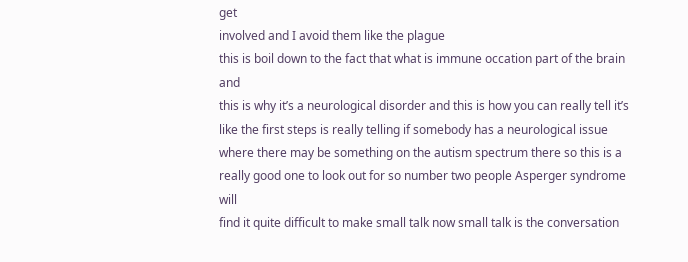get
involved and I avoid them like the plague
this is boil down to the fact that what is immune occation part of the brain and
this is why it’s a neurological disorder and this is how you can really tell it’s
like the first steps is really telling if somebody has a neurological issue
where there may be something on the autism spectrum there so this is a
really good one to look out for so number two people Asperger syndrome will
find it quite difficult to make small talk now small talk is the conversation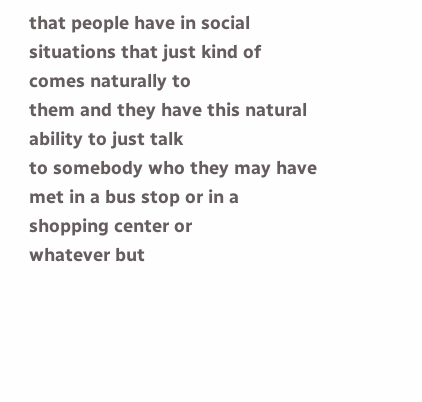that people have in social situations that just kind of comes naturally to
them and they have this natural ability to just talk
to somebody who they may have met in a bus stop or in a shopping center or
whatever but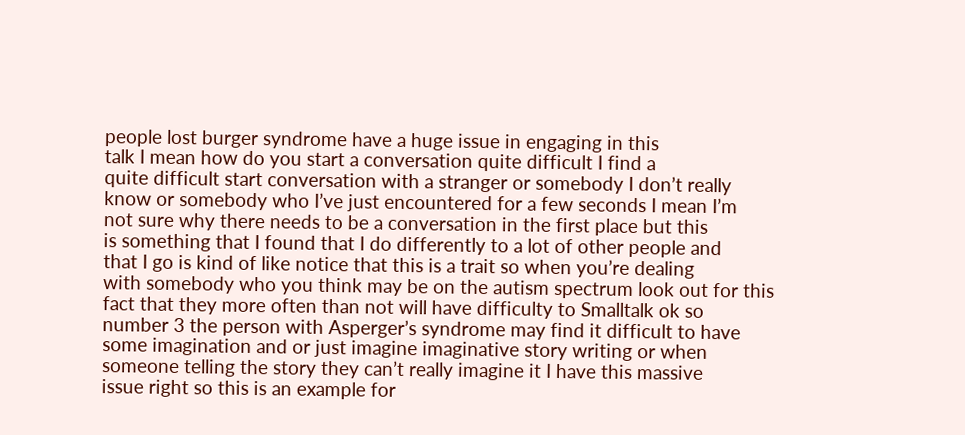people lost burger syndrome have a huge issue in engaging in this
talk I mean how do you start a conversation quite difficult I find a
quite difficult start conversation with a stranger or somebody I don’t really
know or somebody who I’ve just encountered for a few seconds I mean I’m
not sure why there needs to be a conversation in the first place but this
is something that I found that I do differently to a lot of other people and
that I go is kind of like notice that this is a trait so when you’re dealing
with somebody who you think may be on the autism spectrum look out for this
fact that they more often than not will have difficulty to Smalltalk ok so
number 3 the person with Asperger’s syndrome may find it difficult to have
some imagination and or just imagine imaginative story writing or when
someone telling the story they can’t really imagine it I have this massive
issue right so this is an example for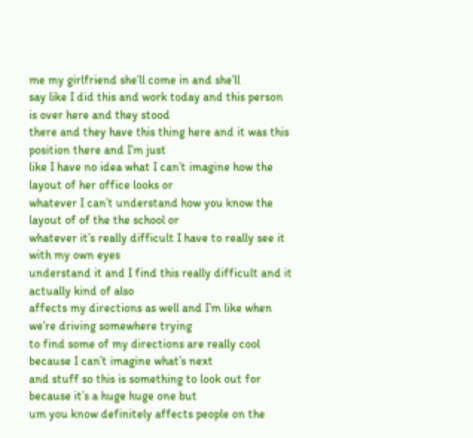me my girlfriend she’ll come in and she’ll
say like I did this and work today and this person is over here and they stood
there and they have this thing here and it was this position there and I’m just
like I have no idea what I can’t imagine how the layout of her office looks or
whatever I can’t understand how you know the layout of of the the school or
whatever it’s really difficult I have to really see it with my own eyes
understand it and I find this really difficult and it actually kind of also
affects my directions as well and I’m like when we’re driving somewhere trying
to find some of my directions are really cool because I can’t imagine what’s next
and stuff so this is something to look out for because it’s a huge huge one but
um you know definitely affects people on the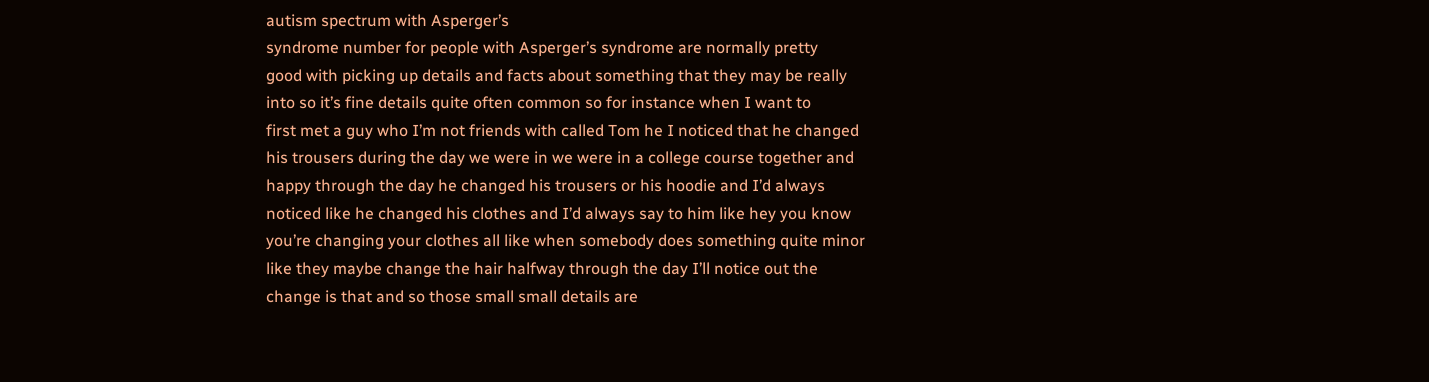autism spectrum with Asperger’s
syndrome number for people with Asperger’s syndrome are normally pretty
good with picking up details and facts about something that they may be really
into so it’s fine details quite often common so for instance when I want to
first met a guy who I’m not friends with called Tom he I noticed that he changed
his trousers during the day we were in we were in a college course together and
happy through the day he changed his trousers or his hoodie and I’d always
noticed like he changed his clothes and I’d always say to him like hey you know
you’re changing your clothes all like when somebody does something quite minor
like they maybe change the hair halfway through the day I’ll notice out the
change is that and so those small small details are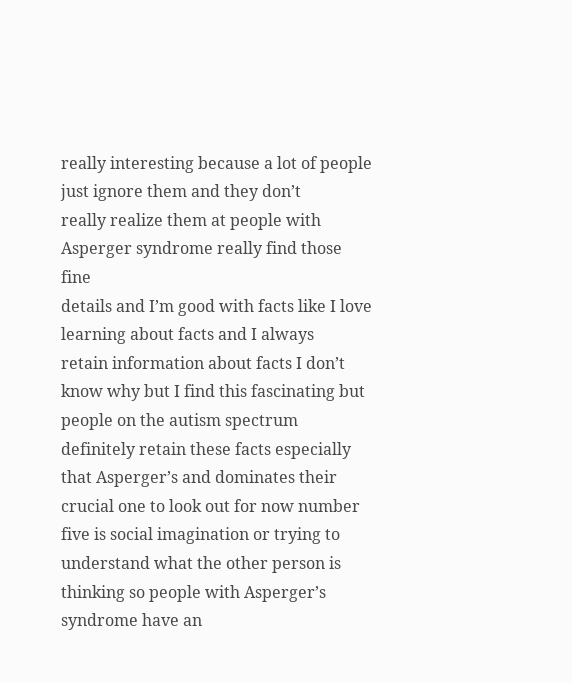really interesting because a lot of people just ignore them and they don’t
really realize them at people with Asperger syndrome really find those fine
details and I’m good with facts like I love learning about facts and I always
retain information about facts I don’t know why but I find this fascinating but
people on the autism spectrum definitely retain these facts especially
that Asperger’s and dominates their crucial one to look out for now number
five is social imagination or trying to understand what the other person is
thinking so people with Asperger’s syndrome have an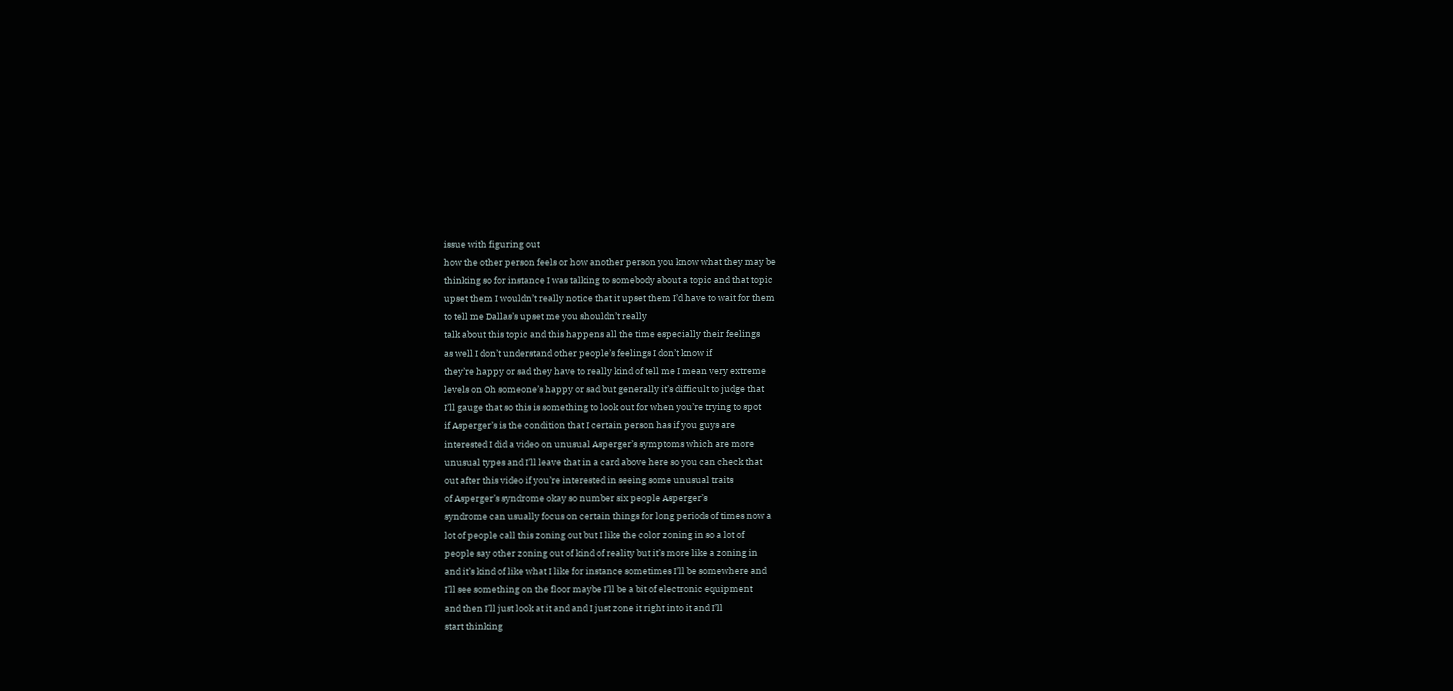issue with figuring out
how the other person feels or how another person you know what they may be
thinking so for instance I was talking to somebody about a topic and that topic
upset them I wouldn’t really notice that it upset them I’d have to wait for them
to tell me Dallas’s upset me you shouldn’t really
talk about this topic and this happens all the time especially their feelings
as well I don’t understand other people’s feelings I don’t know if
they’re happy or sad they have to really kind of tell me I mean very extreme
levels on Oh someone’s happy or sad but generally it’s difficult to judge that
I’ll gauge that so this is something to look out for when you’re trying to spot
if Asperger’s is the condition that I certain person has if you guys are
interested I did a video on unusual Asperger’s symptoms which are more
unusual types and I’ll leave that in a card above here so you can check that
out after this video if you’re interested in seeing some unusual traits
of Asperger’s syndrome okay so number six people Asperger’s
syndrome can usually focus on certain things for long periods of times now a
lot of people call this zoning out but I like the color zoning in so a lot of
people say other zoning out of kind of reality but it’s more like a zoning in
and it’s kind of like what I like for instance sometimes I’ll be somewhere and
I’ll see something on the floor maybe I’ll be a bit of electronic equipment
and then I’ll just look at it and and I just zone it right into it and I’ll
start thinking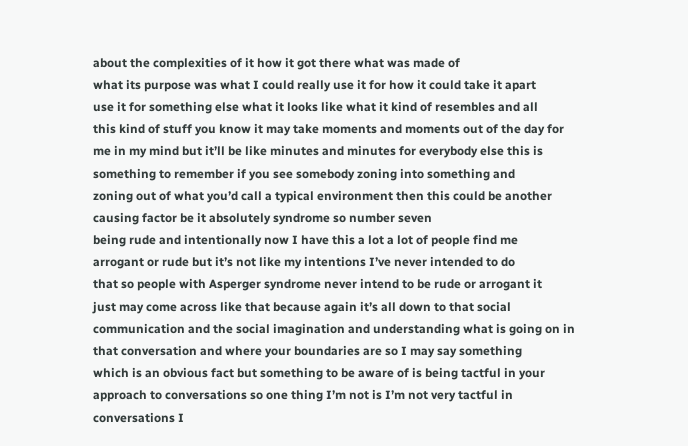about the complexities of it how it got there what was made of
what its purpose was what I could really use it for how it could take it apart
use it for something else what it looks like what it kind of resembles and all
this kind of stuff you know it may take moments and moments out of the day for
me in my mind but it’ll be like minutes and minutes for everybody else this is
something to remember if you see somebody zoning into something and
zoning out of what you’d call a typical environment then this could be another
causing factor be it absolutely syndrome so number seven
being rude and intentionally now I have this a lot a lot of people find me
arrogant or rude but it’s not like my intentions I’ve never intended to do
that so people with Asperger syndrome never intend to be rude or arrogant it
just may come across like that because again it’s all down to that social
communication and the social imagination and understanding what is going on in
that conversation and where your boundaries are so I may say something
which is an obvious fact but something to be aware of is being tactful in your
approach to conversations so one thing I’m not is I’m not very tactful in
conversations I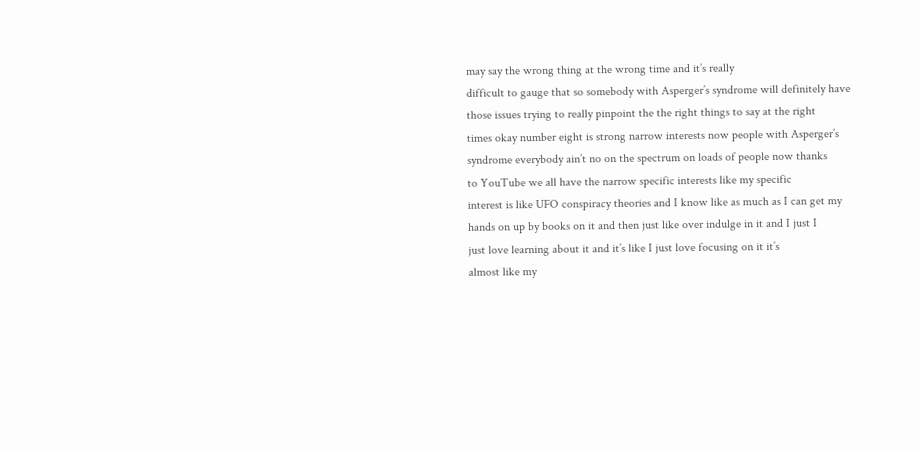may say the wrong thing at the wrong time and it’s really
difficult to gauge that so somebody with Asperger’s syndrome will definitely have
those issues trying to really pinpoint the the right things to say at the right
times okay number eight is strong narrow interests now people with Asperger’s
syndrome everybody ain’t no on the spectrum on loads of people now thanks
to YouTube we all have the narrow specific interests like my specific
interest is like UFO conspiracy theories and I know like as much as I can get my
hands on up by books on it and then just like over indulge in it and I just I
just love learning about it and it’s like I just love focusing on it it’s
almost like my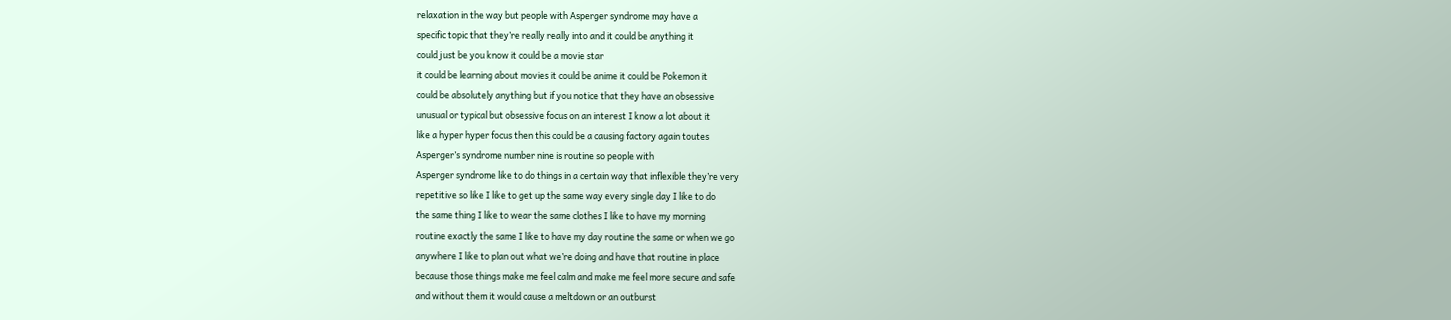relaxation in the way but people with Asperger syndrome may have a
specific topic that they’re really really into and it could be anything it
could just be you know it could be a movie star
it could be learning about movies it could be anime it could be Pokemon it
could be absolutely anything but if you notice that they have an obsessive
unusual or typical but obsessive focus on an interest I know a lot about it
like a hyper hyper focus then this could be a causing factory again toutes
Asperger’s syndrome number nine is routine so people with
Asperger syndrome like to do things in a certain way that inflexible they’re very
repetitive so like I like to get up the same way every single day I like to do
the same thing I like to wear the same clothes I like to have my morning
routine exactly the same I like to have my day routine the same or when we go
anywhere I like to plan out what we’re doing and have that routine in place
because those things make me feel calm and make me feel more secure and safe
and without them it would cause a meltdown or an outburst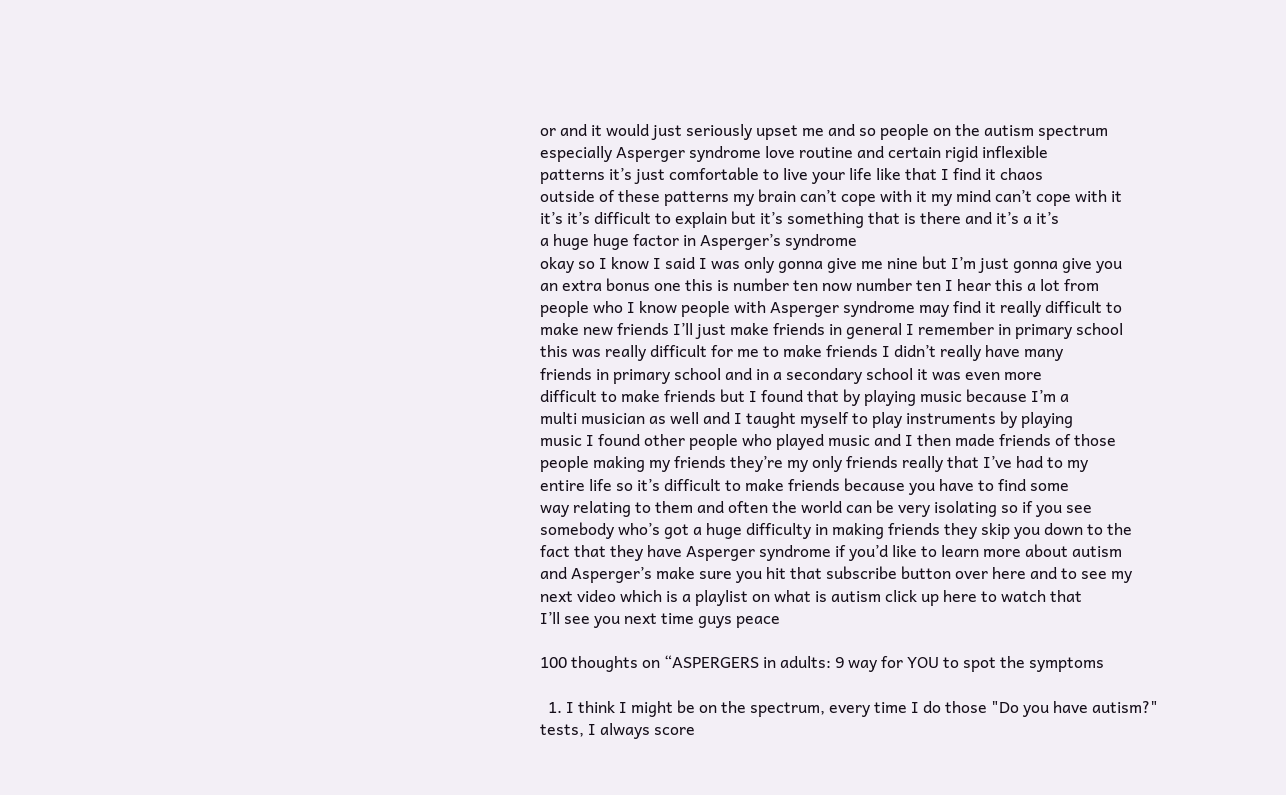or and it would just seriously upset me and so people on the autism spectrum
especially Asperger syndrome love routine and certain rigid inflexible
patterns it’s just comfortable to live your life like that I find it chaos
outside of these patterns my brain can’t cope with it my mind can’t cope with it
it’s it’s difficult to explain but it’s something that is there and it’s a it’s
a huge huge factor in Asperger’s syndrome
okay so I know I said I was only gonna give me nine but I’m just gonna give you
an extra bonus one this is number ten now number ten I hear this a lot from
people who I know people with Asperger syndrome may find it really difficult to
make new friends I’ll just make friends in general I remember in primary school
this was really difficult for me to make friends I didn’t really have many
friends in primary school and in a secondary school it was even more
difficult to make friends but I found that by playing music because I’m a
multi musician as well and I taught myself to play instruments by playing
music I found other people who played music and I then made friends of those
people making my friends they’re my only friends really that I’ve had to my
entire life so it’s difficult to make friends because you have to find some
way relating to them and often the world can be very isolating so if you see
somebody who’s got a huge difficulty in making friends they skip you down to the
fact that they have Asperger syndrome if you’d like to learn more about autism
and Asperger’s make sure you hit that subscribe button over here and to see my
next video which is a playlist on what is autism click up here to watch that
I’ll see you next time guys peace

100 thoughts on “ASPERGERS in adults: 9 way for YOU to spot the symptoms

  1. I think I might be on the spectrum, every time I do those "Do you have autism?" tests, I always score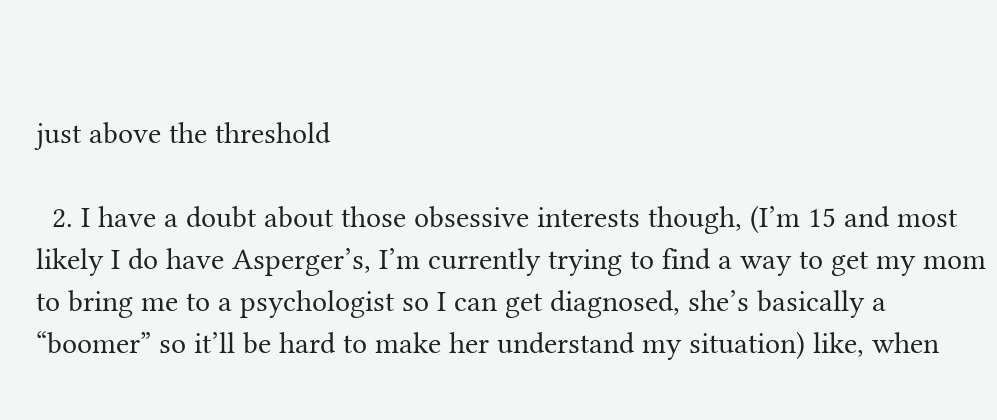just above the threshold

  2. I have a doubt about those obsessive interests though, (I’m 15 and most likely I do have Asperger’s, I’m currently trying to find a way to get my mom to bring me to a psychologist so I can get diagnosed, she’s basically a “boomer” so it’ll be hard to make her understand my situation) like, when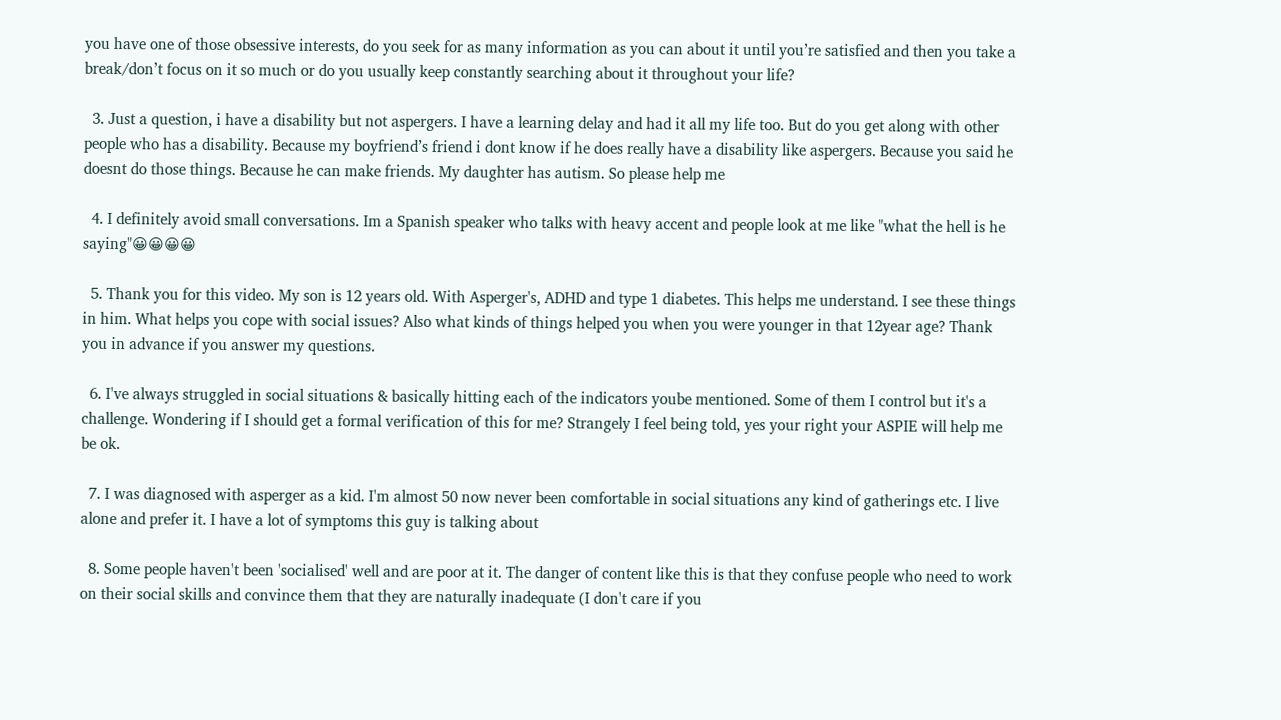you have one of those obsessive interests, do you seek for as many information as you can about it until you’re satisfied and then you take a break/don’t focus on it so much or do you usually keep constantly searching about it throughout your life?

  3. Just a question, i have a disability but not aspergers. I have a learning delay and had it all my life too. But do you get along with other people who has a disability. Because my boyfriend’s friend i dont know if he does really have a disability like aspergers. Because you said he doesnt do those things. Because he can make friends. My daughter has autism. So please help me

  4. I definitely avoid small conversations. Im a Spanish speaker who talks with heavy accent and people look at me like "what the hell is he saying"😀😀😀😀

  5. Thank you for this video. My son is 12 years old. With Asperger's, ADHD and type 1 diabetes. This helps me understand. I see these things in him. What helps you cope with social issues? Also what kinds of things helped you when you were younger in that 12year age? Thank you in advance if you answer my questions.

  6. I've always struggled in social situations & basically hitting each of the indicators yoube mentioned. Some of them I control but it's a challenge. Wondering if I should get a formal verification of this for me? Strangely I feel being told, yes your right your ASPIE will help me be ok.

  7. I was diagnosed with asperger as a kid. I'm almost 50 now never been comfortable in social situations any kind of gatherings etc. I live alone and prefer it. I have a lot of symptoms this guy is talking about

  8. Some people haven't been 'socialised' well and are poor at it. The danger of content like this is that they confuse people who need to work on their social skills and convince them that they are naturally inadequate (I don't care if you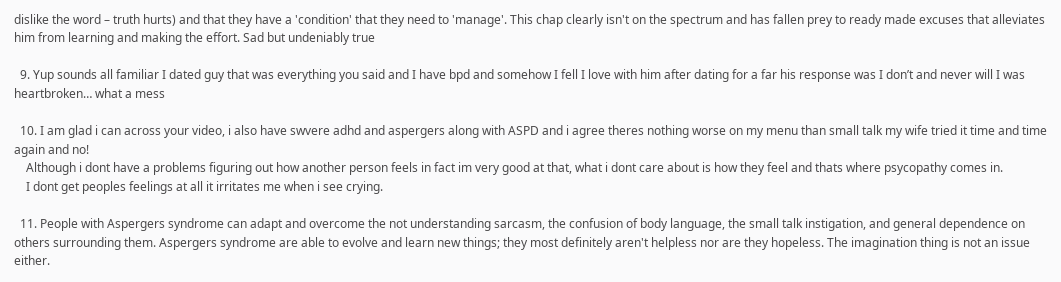dislike the word – truth hurts) and that they have a 'condition' that they need to 'manage'. This chap clearly isn't on the spectrum and has fallen prey to ready made excuses that alleviates him from learning and making the effort. Sad but undeniably true

  9. Yup sounds all familiar I dated guy that was everything you said and I have bpd and somehow I fell I love with him after dating for a far his response was I don’t and never will I was heartbroken… what a mess

  10. I am glad i can across your video, i also have swvere adhd and aspergers along with ASPD and i agree theres nothing worse on my menu than small talk my wife tried it time and time again and no!
    Although i dont have a problems figuring out how another person feels in fact im very good at that, what i dont care about is how they feel and thats where psycopathy comes in.
    I dont get peoples feelings at all it irritates me when i see crying.

  11. People with Aspergers syndrome can adapt and overcome the not understanding sarcasm, the confusion of body language, the small talk instigation, and general dependence on others surrounding them. Aspergers syndrome are able to evolve and learn new things; they most definitely aren't helpless nor are they hopeless. The imagination thing is not an issue either.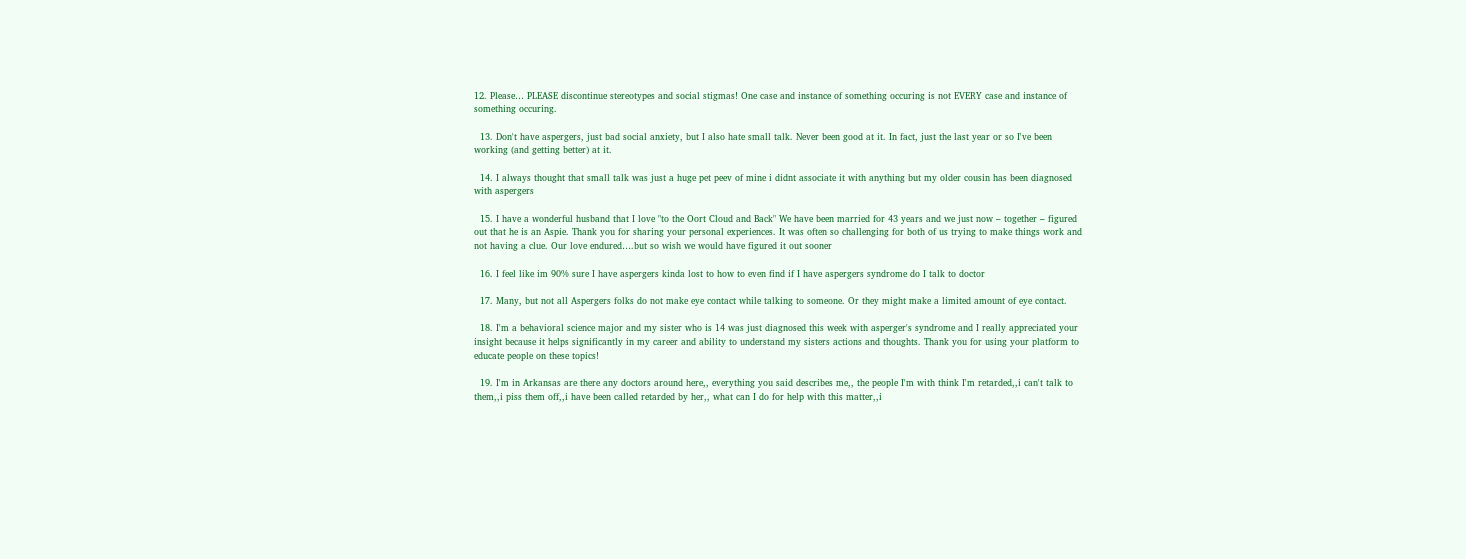12. Please… PLEASE discontinue stereotypes and social stigmas! One case and instance of something occuring is not EVERY case and instance of something occuring.

  13. Don't have aspergers, just bad social anxiety, but I also hate small talk. Never been good at it. In fact, just the last year or so I've been working (and getting better) at it.

  14. I always thought that small talk was just a huge pet peev of mine i didnt associate it with anything but my older cousin has been diagnosed with aspergers

  15. I have a wonderful husband that I love "to the Oort Cloud and Back" We have been married for 43 years and we just now – together – figured out that he is an Aspie. Thank you for sharing your personal experiences. It was often so challenging for both of us trying to make things work and not having a clue. Our love endured….but so wish we would have figured it out sooner

  16. I feel like im 90% sure I have aspergers kinda lost to how to even find if I have aspergers syndrome do I talk to doctor

  17. Many, but not all Aspergers folks do not make eye contact while talking to someone. Or they might make a limited amount of eye contact.

  18. I'm a behavioral science major and my sister who is 14 was just diagnosed this week with asperger's syndrome and I really appreciated your insight because it helps significantly in my career and ability to understand my sisters actions and thoughts. Thank you for using your platform to educate people on these topics!

  19. I'm in Arkansas are there any doctors around here,, everything you said describes me,, the people I'm with think I'm retarded,,i can't talk to them,,i piss them off,,i have been called retarded by her,, what can I do for help with this matter,,i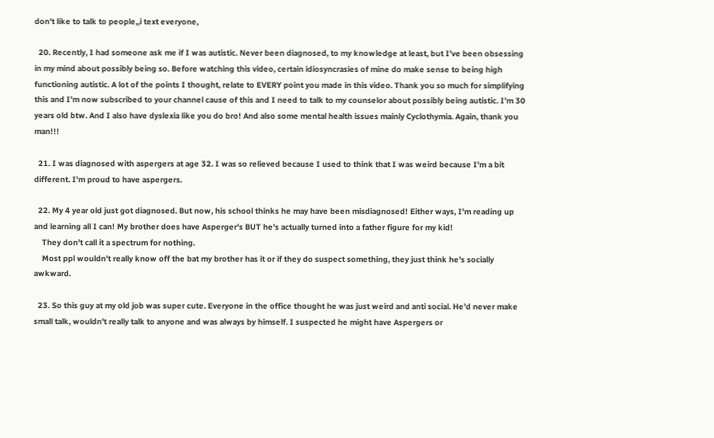don't like to talk to people,,i text everyone,

  20. Recently, I had someone ask me if I was autistic. Never been diagnosed, to my knowledge at least, but I’ve been obsessing in my mind about possibly being so. Before watching this video, certain idiosyncrasies of mine do make sense to being high functioning autistic. A lot of the points I thought, relate to EVERY point you made in this video. Thank you so much for simplifying this and I’m now subscribed to your channel cause of this and I need to talk to my counselor about possibly being autistic. I’m 30 years old btw. And I also have dyslexia like you do bro! And also some mental health issues mainly Cyclothymia. Again, thank you man!!!

  21. I was diagnosed with aspergers at age 32. I was so relieved because I used to think that I was weird because I'm a bit different. I'm proud to have aspergers.

  22. My 4 year old just got diagnosed. But now, his school thinks he may have been misdiagnosed! Either ways, I'm reading up and learning all I can! My brother does have Asperger's BUT he's actually turned into a father figure for my kid!
    They don't call it a spectrum for nothing.
    Most ppl wouldn't really know off the bat my brother has it or if they do suspect something, they just think he's socially awkward.

  23. So this guy at my old job was super cute. Everyone in the office thought he was just weird and anti social. He’d never make small talk, wouldn’t really talk to anyone and was always by himself. I suspected he might have Aspergers or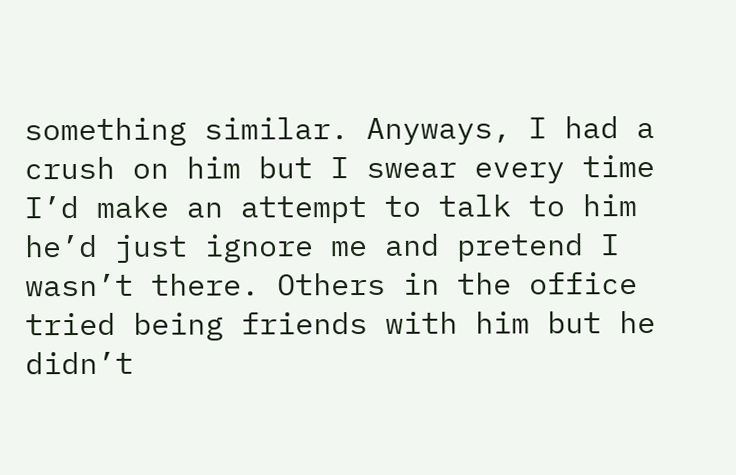something similar. Anyways, I had a crush on him but I swear every time I’d make an attempt to talk to him he’d just ignore me and pretend I wasn’t there. Others in the office tried being friends with him but he didn’t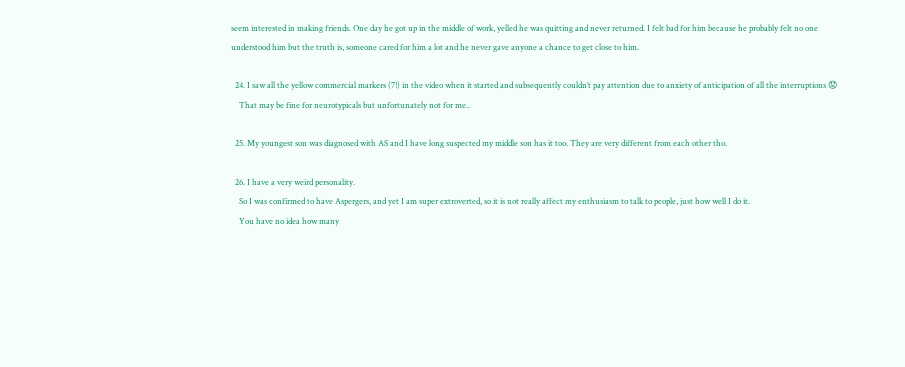seem interested in making friends. One day he got up in the middle of work, yelled he was quitting and never returned. I felt bad for him because he probably felt no one understood him but the truth is, someone cared for him a lot and he never gave anyone a chance to get close to him.

  24. I saw all the yellow commercial markers (7!) in the video when it started and subsequently couldn’t pay attention due to anxiety of anticipation of all the interruptions 😟
    That may be fine for neurotypicals but unfortunately not for me..

  25. My youngest son was diagnosed with AS and I have long suspected my middle son has it too. They are very different from each other tho.

  26. I have a very weird personality.
    So I was confirmed to have Aspergers, and yet I am super extroverted, so it is not really affect my enthusiasm to talk to people, just how well I do it.
    You have no idea how many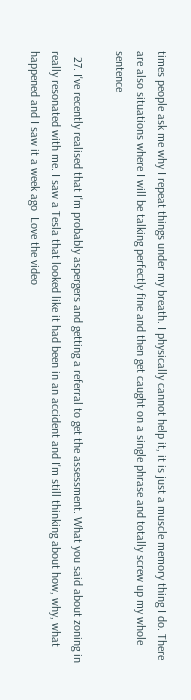times people ask me why I repeat things under my breath. I physically cannot help it, it is just a muscle memory thing I do. There are also situations where I will be talking perfectly fine and then get caught on a single phrase and totally screw up my whole sentence

  27. I've recently realised that I'm probably aspergers and getting a referral to get the assessment. What you said about zoning in really resonated with me. I saw a Tesla that looked like it had been in an accident and I'm still thinking about how, why, what happened and I saw it a week ago  Love the video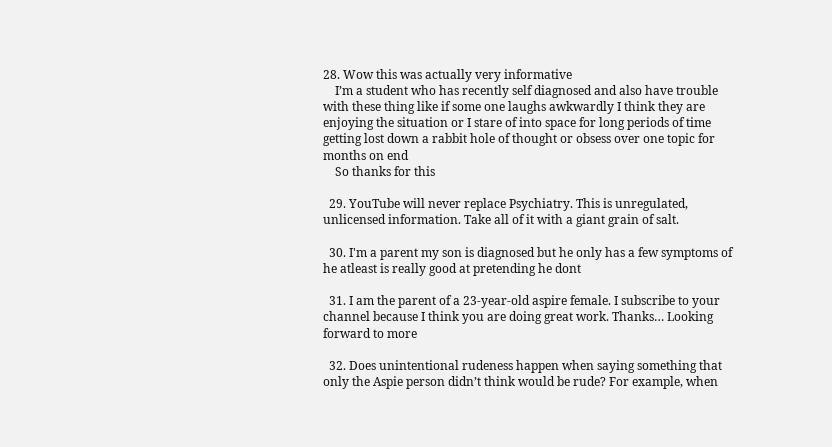28. Wow this was actually very informative
    I’m a student who has recently self diagnosed and also have trouble with these thing like if some one laughs awkwardly I think they are enjoying the situation or I stare of into space for long periods of time getting lost down a rabbit hole of thought or obsess over one topic for months on end
    So thanks for this

  29. YouTube will never replace Psychiatry. This is unregulated, unlicensed information. Take all of it with a giant grain of salt.

  30. I'm a parent my son is diagnosed but he only has a few symptoms of he atleast is really good at pretending he dont

  31. I am the parent of a 23-year-old aspire female. I subscribe to your channel because I think you are doing great work. Thanks… Looking forward to more

  32. Does unintentional rudeness happen when saying something that only the Aspie person didn’t think would be rude? For example, when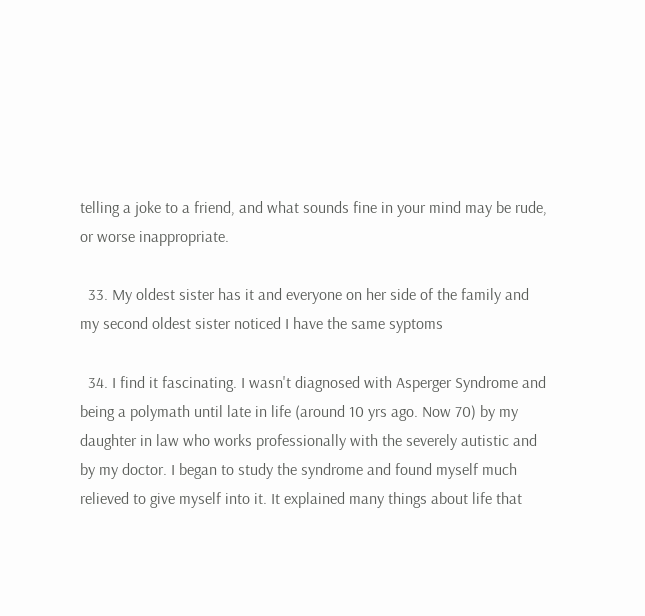telling a joke to a friend, and what sounds fine in your mind may be rude, or worse inappropriate.

  33. My oldest sister has it and everyone on her side of the family and my second oldest sister noticed I have the same syptoms

  34. I find it fascinating. I wasn't diagnosed with Asperger Syndrome and being a polymath until late in life (around 10 yrs ago. Now 70) by my daughter in law who works professionally with the severely autistic and by my doctor. I began to study the syndrome and found myself much relieved to give myself into it. It explained many things about life that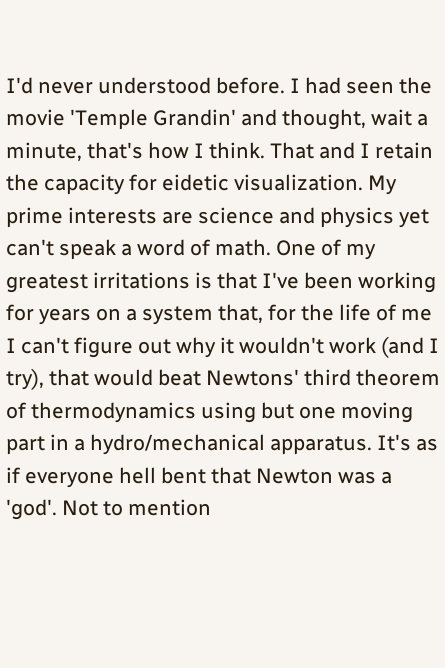I'd never understood before. I had seen the movie 'Temple Grandin' and thought, wait a minute, that's how I think. That and I retain the capacity for eidetic visualization. My prime interests are science and physics yet can't speak a word of math. One of my greatest irritations is that I've been working for years on a system that, for the life of me I can't figure out why it wouldn't work (and I try), that would beat Newtons' third theorem of thermodynamics using but one moving part in a hydro/mechanical apparatus. It's as if everyone hell bent that Newton was a 'god'. Not to mention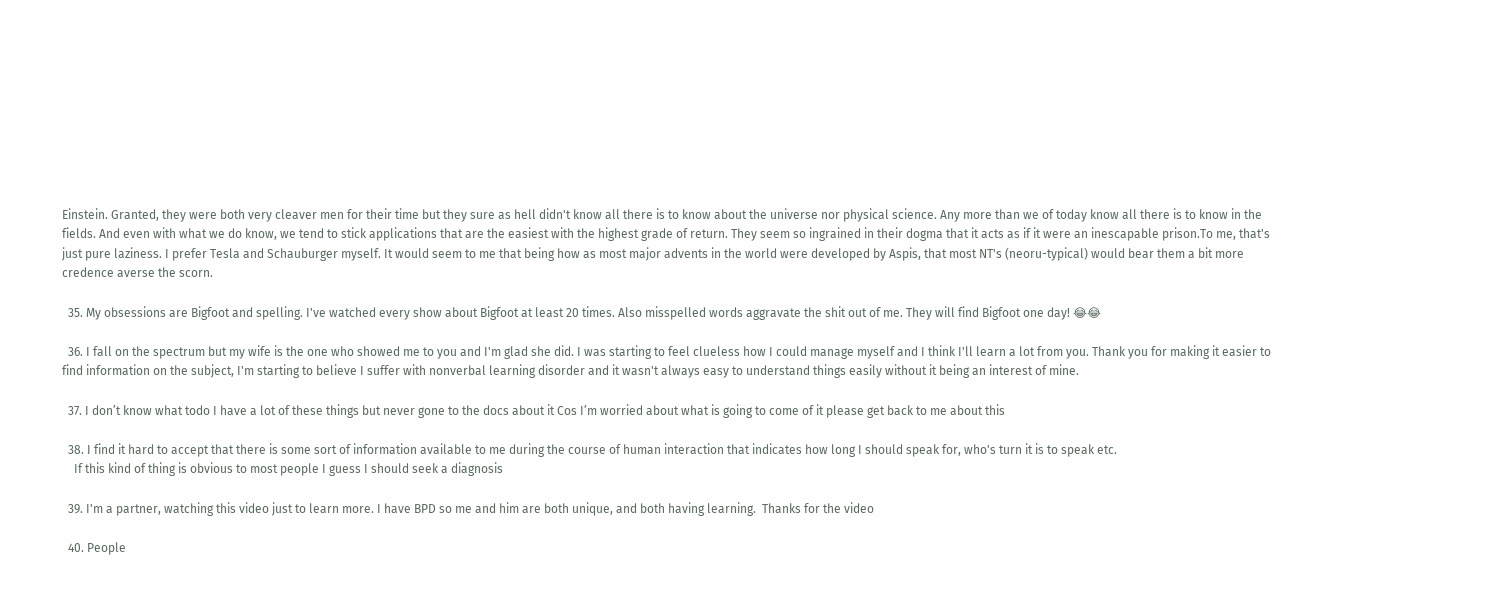Einstein. Granted, they were both very cleaver men for their time but they sure as hell didn't know all there is to know about the universe nor physical science. Any more than we of today know all there is to know in the fields. And even with what we do know, we tend to stick applications that are the easiest with the highest grade of return. They seem so ingrained in their dogma that it acts as if it were an inescapable prison.To me, that's just pure laziness. I prefer Tesla and Schauburger myself. It would seem to me that being how as most major advents in the world were developed by Aspis, that most NT's (neoru-typical) would bear them a bit more credence averse the scorn.

  35. My obsessions are Bigfoot and spelling. I've watched every show about Bigfoot at least 20 times. Also misspelled words aggravate the shit out of me. They will find Bigfoot one day! 😂😂

  36. I fall on the spectrum but my wife is the one who showed me to you and I'm glad she did. I was starting to feel clueless how I could manage myself and I think I'll learn a lot from you. Thank you for making it easier to find information on the subject, I'm starting to believe I suffer with nonverbal learning disorder and it wasn't always easy to understand things easily without it being an interest of mine.

  37. I don’t know what todo I have a lot of these things but never gone to the docs about it Cos I’m worried about what is going to come of it please get back to me about this

  38. I find it hard to accept that there is some sort of information available to me during the course of human interaction that indicates how long I should speak for, who's turn it is to speak etc.
    If this kind of thing is obvious to most people I guess I should seek a diagnosis

  39. I'm a partner, watching this video just to learn more. I have BPD so me and him are both unique, and both having learning.  Thanks for the video

  40. People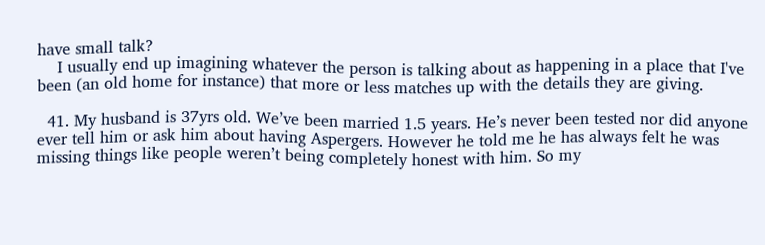have small talk?
    I usually end up imagining whatever the person is talking about as happening in a place that I've been (an old home for instance) that more or less matches up with the details they are giving.

  41. My husband is 37yrs old. We’ve been married 1.5 years. He’s never been tested nor did anyone ever tell him or ask him about having Aspergers. However he told me he has always felt he was missing things like people weren’t being completely honest with him. So my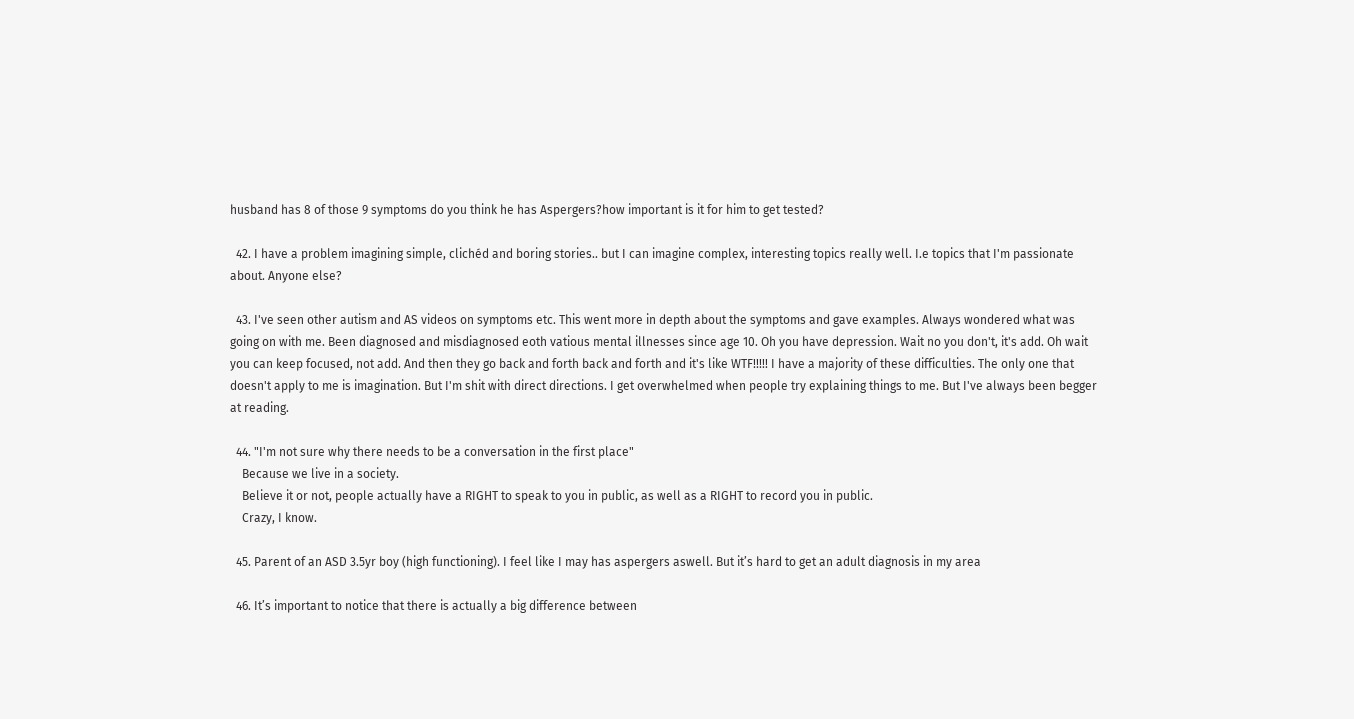husband has 8 of those 9 symptoms do you think he has Aspergers?how important is it for him to get tested?

  42. I have a problem imagining simple, clichéd and boring stories.. but I can imagine complex, interesting topics really well. I.e topics that I'm passionate about. Anyone else?

  43. I've seen other autism and AS videos on symptoms etc. This went more in depth about the symptoms and gave examples. Always wondered what was going on with me. Been diagnosed and misdiagnosed eoth vatious mental illnesses since age 10. Oh you have depression. Wait no you don't, it's add. Oh wait you can keep focused, not add. And then they go back and forth back and forth and it's like WTF!!!!! I have a majority of these difficulties. The only one that doesn't apply to me is imagination. But I'm shit with direct directions. I get overwhelmed when people try explaining things to me. But I've always been begger at reading.

  44. "I'm not sure why there needs to be a conversation in the first place"
    Because we live in a society.
    Believe it or not, people actually have a RIGHT to speak to you in public, as well as a RIGHT to record you in public.
    Crazy, I know.

  45. Parent of an ASD 3.5yr boy (high functioning). I feel like I may has aspergers aswell. But it’s hard to get an adult diagnosis in my area

  46. It’s important to notice that there is actually a big difference between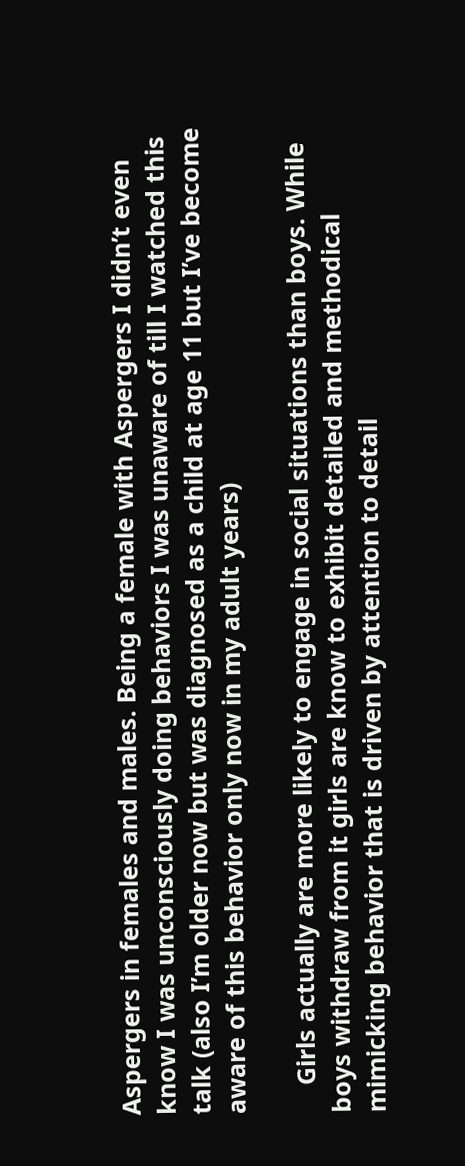Aspergers in females and males. Being a female with Aspergers I didn’t even know I was unconsciously doing behaviors I was unaware of till I watched this talk (also I’m older now but was diagnosed as a child at age 11 but I’ve become aware of this behavior only now in my adult years)

    Girls actually are more likely to engage in social situations than boys. While boys withdraw from it girls are know to exhibit detailed and methodical mimicking behavior that is driven by attention to detail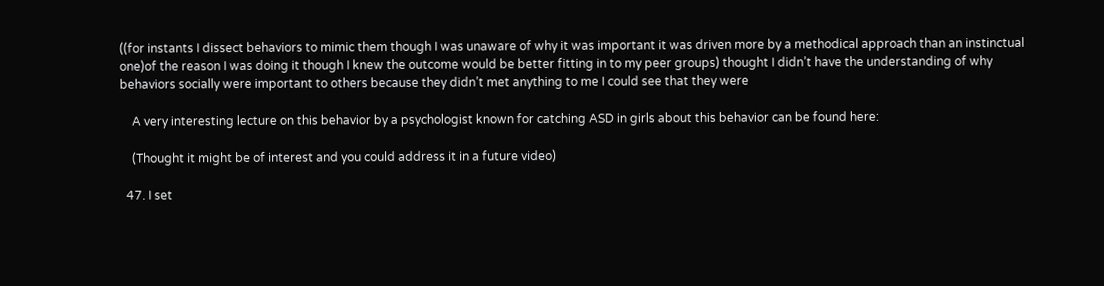((for instants I dissect behaviors to mimic them though I was unaware of why it was important it was driven more by a methodical approach than an instinctual one)of the reason I was doing it though I knew the outcome would be better fitting in to my peer groups) thought I didn’t have the understanding of why behaviors socially were important to others because they didn’t met anything to me I could see that they were

    A very interesting lecture on this behavior by a psychologist known for catching ASD in girls about this behavior can be found here:

    (Thought it might be of interest and you could address it in a future video)

  47. I set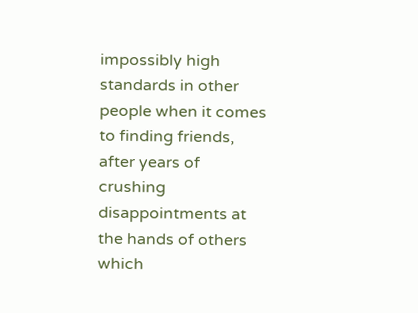impossibly high standards in other people when it comes to finding friends, after years of crushing disappointments at the hands of others which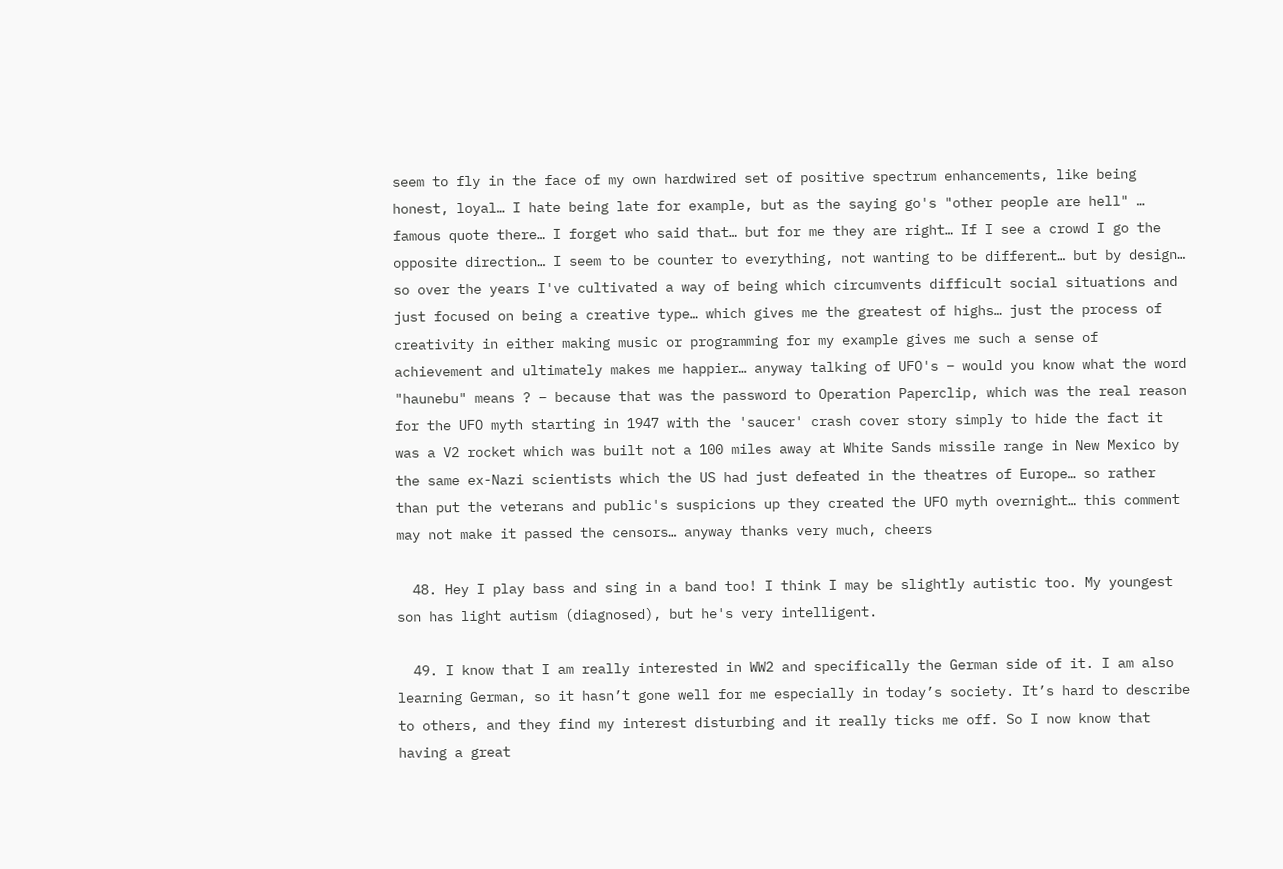seem to fly in the face of my own hardwired set of positive spectrum enhancements, like being honest, loyal… I hate being late for example, but as the saying go's "other people are hell" … famous quote there… I forget who said that… but for me they are right… If I see a crowd I go the opposite direction… I seem to be counter to everything, not wanting to be different… but by design… so over the years I've cultivated a way of being which circumvents difficult social situations and just focused on being a creative type… which gives me the greatest of highs… just the process of creativity in either making music or programming for my example gives me such a sense of achievement and ultimately makes me happier… anyway talking of UFO's – would you know what the word "haunebu" means ? – because that was the password to Operation Paperclip, which was the real reason for the UFO myth starting in 1947 with the 'saucer' crash cover story simply to hide the fact it was a V2 rocket which was built not a 100 miles away at White Sands missile range in New Mexico by the same ex-Nazi scientists which the US had just defeated in the theatres of Europe… so rather than put the veterans and public's suspicions up they created the UFO myth overnight… this comment may not make it passed the censors… anyway thanks very much, cheers

  48. Hey I play bass and sing in a band too! I think I may be slightly autistic too. My youngest son has light autism (diagnosed), but he's very intelligent.

  49. I know that I am really interested in WW2 and specifically the German side of it. I am also learning German, so it hasn’t gone well for me especially in today’s society. It’s hard to describe to others, and they find my interest disturbing and it really ticks me off. So I now know that having a great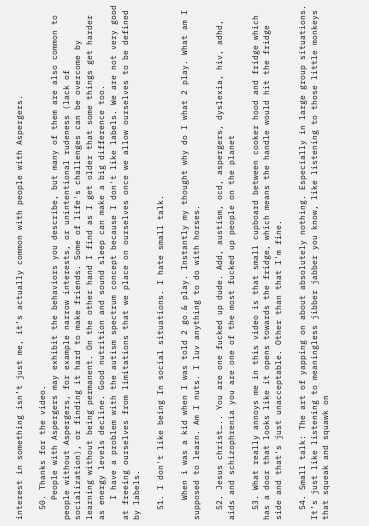interest in something isn’t just me, it’s actually common with people with Aspergers.

  50. Thanks for the video.
    People with Aspergers may exhibit the behaviors you describe, but many of them are also common to people without Aspergers, for example narrow interests, or unintentional rudeness (lack of socialization), or finding it hard to make friends. Some of life's challenges can be overcome by learning without being permanent. On the other hand I find as I get older that some things get harder as energy levels decline. Good nutrition and sound sleep can make a big difference too.
    I have a problem with the autism spectrum concept because I don't like labels. We are not very good at freeing ourselves from limitations that we place on ourselves once we allow ourselves to be defined by labels.

  51. I don't like being In social situations. I hate small talk.

    When i was a kid when I was told 2 go & play. Instantly my thought why do I what 2 play. What am I supposed to learn. Am I nuts. I luv anything to do with horses.

  52. Jesus christ….. You are one fucked up dude. Add, austism, ocd, aspergers, dyslexia, hiv, adhd, aids and schizophrenia you are one of the most fucked up people on the planet

  53. What really annoys me in this video is that small cupboard between cooker hood and fridge which has a door that looks like it opens towards the fridge, which means the handle would hit the fridge side and that's just unacceptable. Other than that I'm fine.

  54. Small talk: The art of yapping on about absolutely nothing. Especially in large group situations. It’s just like listening to meaningless jibber jabber you know, like listening to those little monkeys  that squeak and squawk on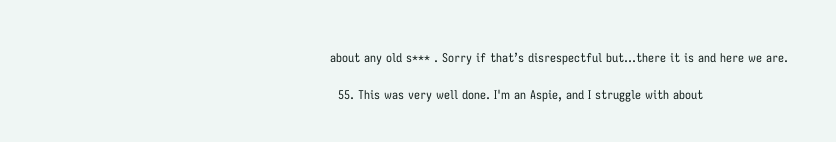about any old s*** . Sorry if that’s disrespectful but…there it is and here we are.

  55. This was very well done. I'm an Aspie, and I struggle with about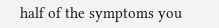half of the symptoms you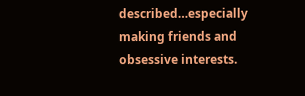described…especially making friends and obsessive interests.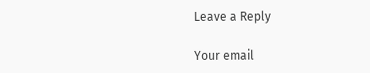Leave a Reply

Your email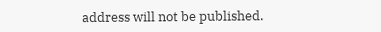address will not be published.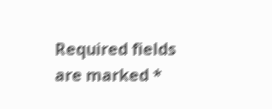Required fields are marked *